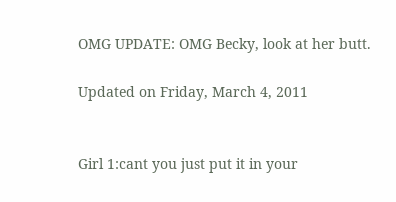OMG UPDATE: OMG Becky, look at her butt.

Updated on Friday, March 4, 2011


Girl 1:cant you just put it in your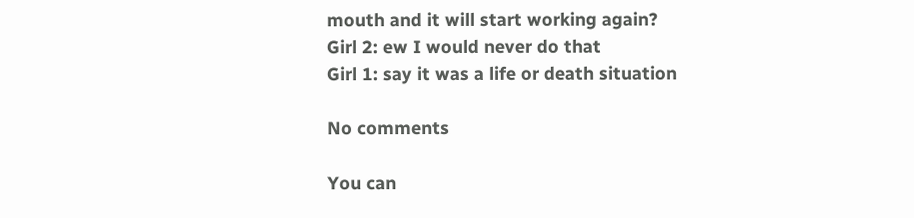mouth and it will start working again?
Girl 2: ew I would never do that
Girl 1: say it was a life or death situation

No comments

You can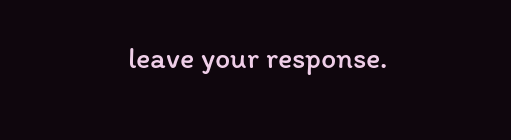leave your response.